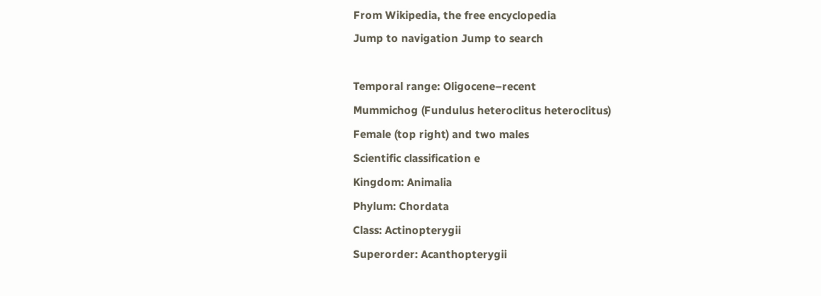From Wikipedia, the free encyclopedia
Jump to navigation Jump to search

Temporal range: Oligocene–recent
Mummichog (Fundulus heteroclitus heteroclitus)
Female (top right) and two males
Scientific classification e
Kingdom: Animalia
Phylum: Chordata
Class: Actinopterygii
Superorder: Acanthopterygii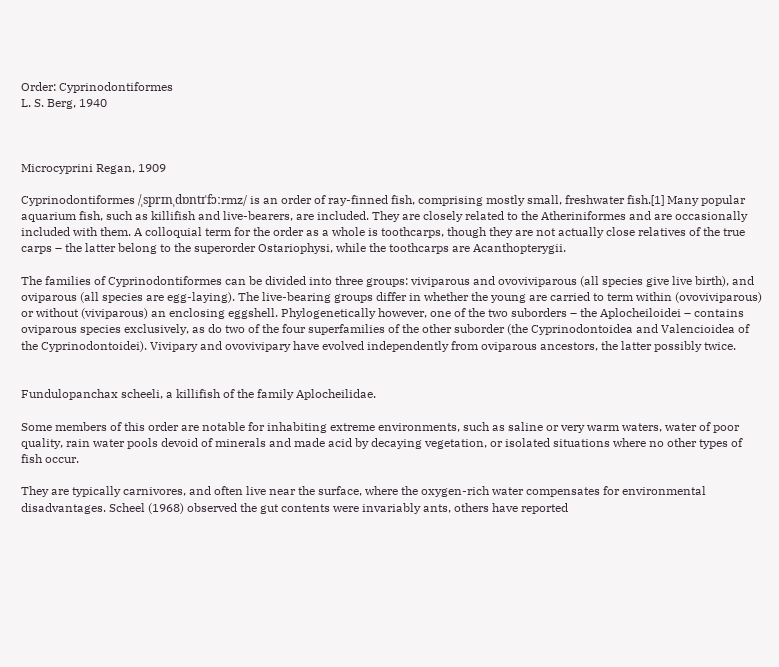Order: Cyprinodontiformes
L. S. Berg, 1940



Microcyprini Regan, 1909

Cyprinodontiformes /ˌsprɪnˌdɒntɪˈfɔːrmz/ is an order of ray-finned fish, comprising mostly small, freshwater fish.[1] Many popular aquarium fish, such as killifish and live-bearers, are included. They are closely related to the Atheriniformes and are occasionally included with them. A colloquial term for the order as a whole is toothcarps, though they are not actually close relatives of the true carps – the latter belong to the superorder Ostariophysi, while the toothcarps are Acanthopterygii.

The families of Cyprinodontiformes can be divided into three groups: viviparous and ovoviviparous (all species give live birth), and oviparous (all species are egg-laying). The live-bearing groups differ in whether the young are carried to term within (ovoviviparous) or without (viviparous) an enclosing eggshell. Phylogenetically however, one of the two suborders – the Aplocheiloidei – contains oviparous species exclusively, as do two of the four superfamilies of the other suborder (the Cyprinodontoidea and Valencioidea of the Cyprinodontoidei). Vivipary and ovovivipary have evolved independently from oviparous ancestors, the latter possibly twice.


Fundulopanchax scheeli, a killifish of the family Aplocheilidae.

Some members of this order are notable for inhabiting extreme environments, such as saline or very warm waters, water of poor quality, rain water pools devoid of minerals and made acid by decaying vegetation, or isolated situations where no other types of fish occur.

They are typically carnivores, and often live near the surface, where the oxygen-rich water compensates for environmental disadvantages. Scheel (1968) observed the gut contents were invariably ants, others have reported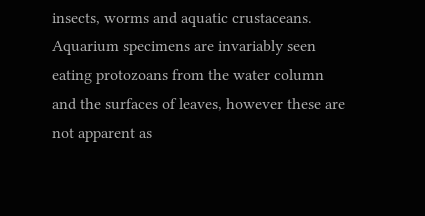insects, worms and aquatic crustaceans. Aquarium specimens are invariably seen eating protozoans from the water column and the surfaces of leaves, however these are not apparent as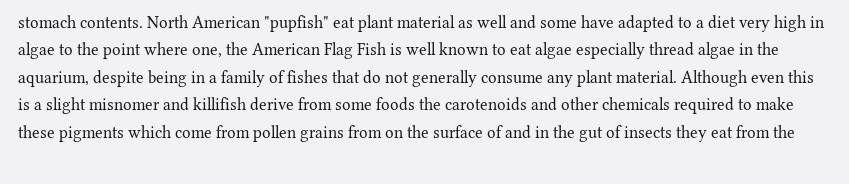stomach contents. North American "pupfish" eat plant material as well and some have adapted to a diet very high in algae to the point where one, the American Flag Fish is well known to eat algae especially thread algae in the aquarium, despite being in a family of fishes that do not generally consume any plant material. Although even this is a slight misnomer and killifish derive from some foods the carotenoids and other chemicals required to make these pigments which come from pollen grains from on the surface of and in the gut of insects they eat from the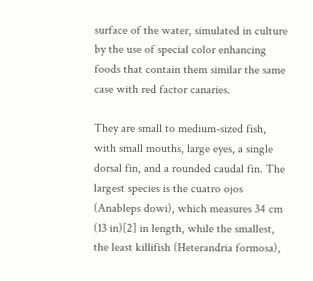surface of the water, simulated in culture by the use of special color enhancing foods that contain them similar the same case with red factor canaries.

They are small to medium-sized fish, with small mouths, large eyes, a single dorsal fin, and a rounded caudal fin. The largest species is the cuatro ojos (Anableps dowi), which measures 34 cm (13 in)[2] in length, while the smallest, the least killifish (Heterandria formosa),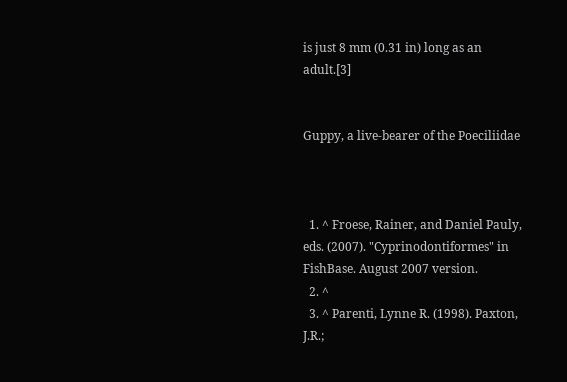is just 8 mm (0.31 in) long as an adult.[3]


Guppy, a live-bearer of the Poeciliidae



  1. ^ Froese, Rainer, and Daniel Pauly, eds. (2007). "Cyprinodontiformes" in FishBase. August 2007 version.
  2. ^
  3. ^ Parenti, Lynne R. (1998). Paxton, J.R.;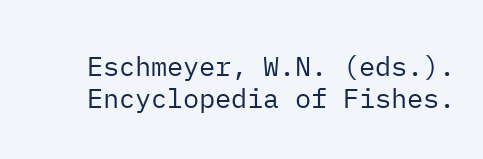Eschmeyer, W.N. (eds.). Encyclopedia of Fishes.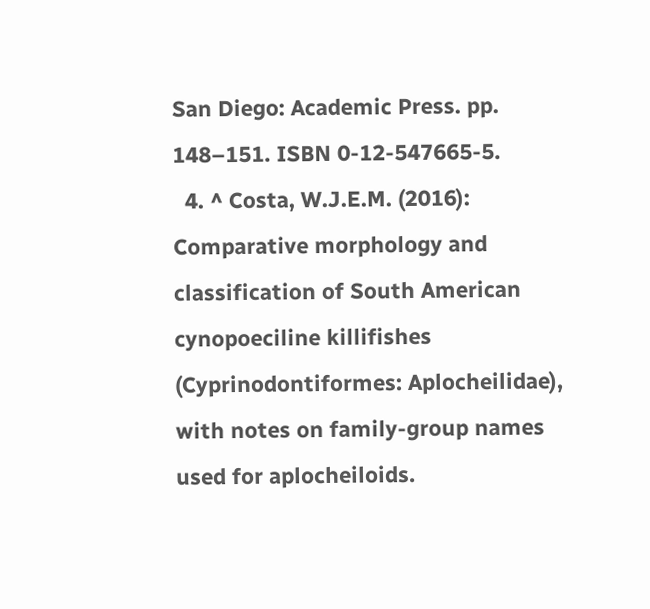San Diego: Academic Press. pp. 148–151. ISBN 0-12-547665-5.
  4. ^ Costa, W.J.E.M. (2016): Comparative morphology and classification of South American cynopoeciline killifishes (Cyprinodontiformes: Aplocheilidae), with notes on family-group names used for aplocheiloids.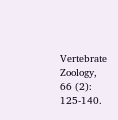Vertebrate Zoology, 66 (2): 125-140.